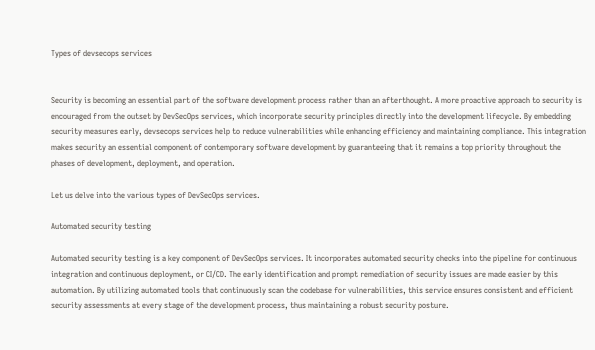Types of devsecops services


Security is becoming an essential part of the software development process rather than an afterthought. A more proactive approach to security is encouraged from the outset by DevSecOps services, which incorporate security principles directly into the development lifecycle. By embedding security measures early, devsecops services help to reduce vulnerabilities while enhancing efficiency and maintaining compliance. This integration makes security an essential component of contemporary software development by guaranteeing that it remains a top priority throughout the phases of development, deployment, and operation.

Let us delve into the various types of DevSecOps services.

Automated security testing

Automated security testing is a key component of DevSecOps services. It incorporates automated security checks into the pipeline for continuous integration and continuous deployment, or CI/CD. The early identification and prompt remediation of security issues are made easier by this automation. By utilizing automated tools that continuously scan the codebase for vulnerabilities, this service ensures consistent and efficient security assessments at every stage of the development process, thus maintaining a robust security posture.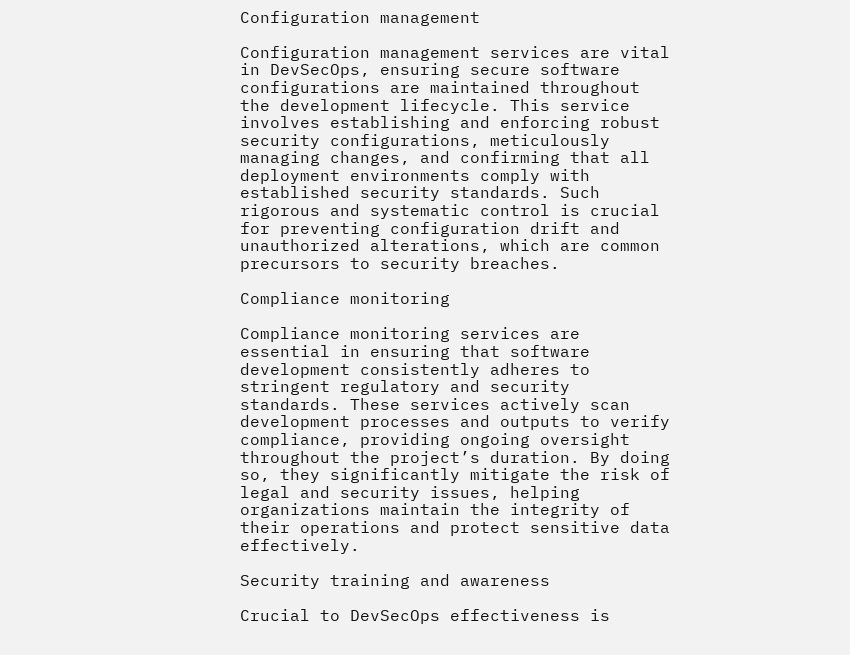Configuration management

Configuration management services are vital in DevSecOps, ensuring secure software configurations are maintained throughout the development lifecycle. This service involves establishing and enforcing robust security configurations, meticulously managing changes, and confirming that all deployment environments comply with established security standards. Such rigorous and systematic control is crucial for preventing configuration drift and unauthorized alterations, which are common precursors to security breaches.

Compliance monitoring

Compliance monitoring services are essential in ensuring that software development consistently adheres to stringent regulatory and security standards. These services actively scan development processes and outputs to verify compliance, providing ongoing oversight throughout the project’s duration. By doing so, they significantly mitigate the risk of legal and security issues, helping organizations maintain the integrity of their operations and protect sensitive data effectively.

Security training and awareness

Crucial to DevSecOps effectiveness is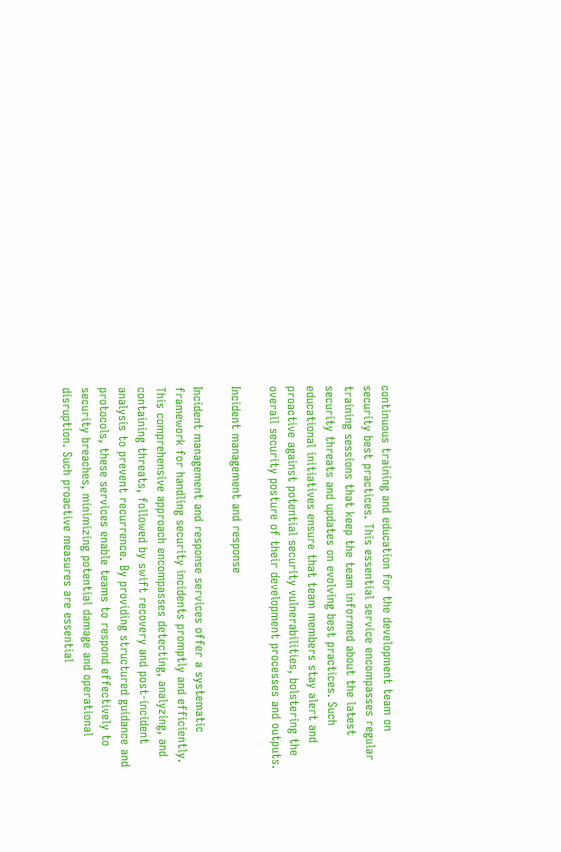continuous training and education for the development team on security best practices. This essential service encompasses regular training sessions that keep the team informed about the latest security threats and updates on evolving best practices. Such educational initiatives ensure that team members stay alert and proactive against potential security vulnerabilities, bolstering the overall security posture of their development processes and outputs.

Incident management and response

Incident management and response services offer a systematic framework for handling security incidents promptly and efficiently. This comprehensive approach encompasses detecting, analyzing, and containing threats, followed by swift recovery and post-incident analysis to prevent recurrence. By providing structured guidance and protocols, these services enable teams to respond effectively to security breaches, minimizing potential damage and operational disruption. Such proactive measures are essential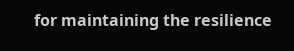for maintaining the resilience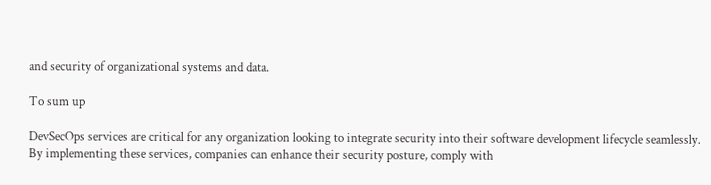and security of organizational systems and data.

To sum up

DevSecOps services are critical for any organization looking to integrate security into their software development lifecycle seamlessly. By implementing these services, companies can enhance their security posture, comply with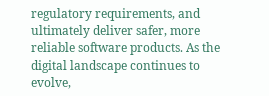regulatory requirements, and ultimately deliver safer, more reliable software products. As the digital landscape continues to evolve,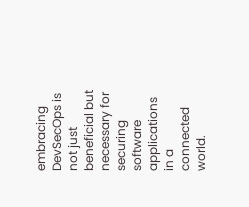embracing DevSecOps is not just beneficial but necessary for securing software applications in a connected world.